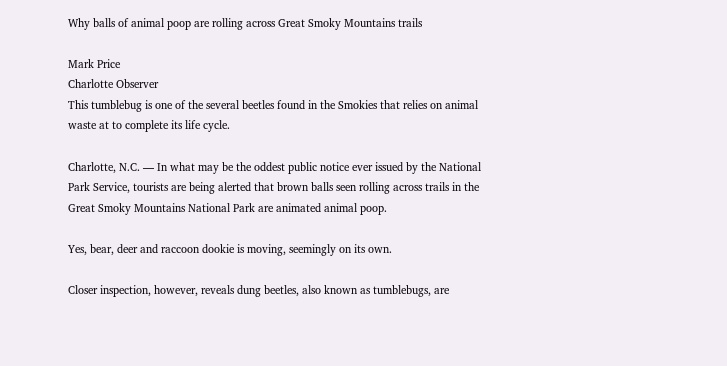Why balls of animal poop are rolling across Great Smoky Mountains trails

Mark Price
Charlotte Observer
This tumblebug is one of the several beetles found in the Smokies that relies on animal waste at to complete its life cycle.

Charlotte, N.C. — In what may be the oddest public notice ever issued by the National Park Service, tourists are being alerted that brown balls seen rolling across trails in the Great Smoky Mountains National Park are animated animal poop.

Yes, bear, deer and raccoon dookie is moving, seemingly on its own.

Closer inspection, however, reveals dung beetles, also known as tumblebugs, are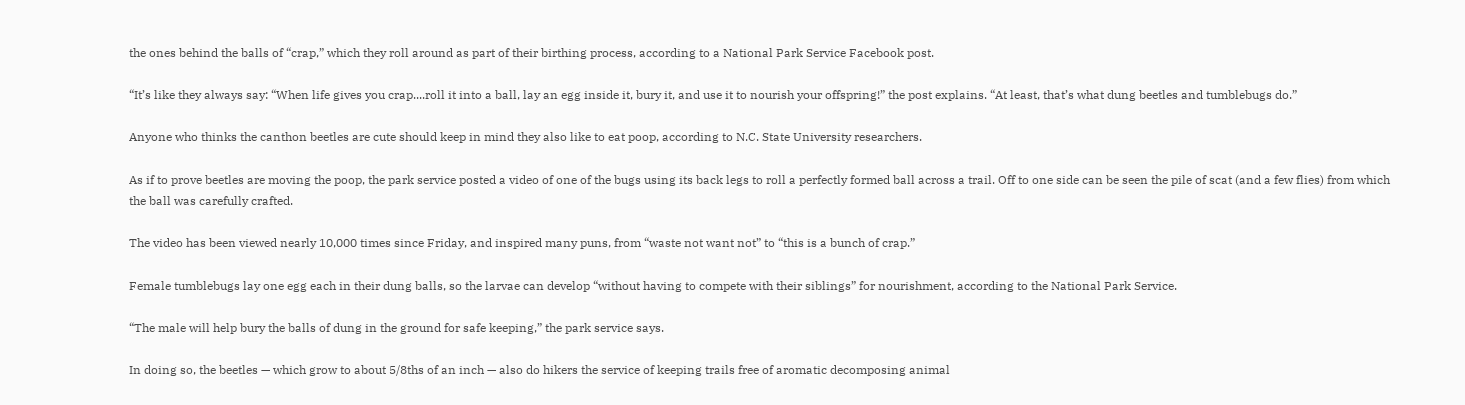the ones behind the balls of “crap,” which they roll around as part of their birthing process, according to a National Park Service Facebook post.

“It’s like they always say: “When life gives you crap....roll it into a ball, lay an egg inside it, bury it, and use it to nourish your offspring!” the post explains. “At least, that’s what dung beetles and tumblebugs do.”

Anyone who thinks the canthon beetles are cute should keep in mind they also like to eat poop, according to N.C. State University researchers.

As if to prove beetles are moving the poop, the park service posted a video of one of the bugs using its back legs to roll a perfectly formed ball across a trail. Off to one side can be seen the pile of scat (and a few flies) from which the ball was carefully crafted.

The video has been viewed nearly 10,000 times since Friday, and inspired many puns, from “waste not want not” to “this is a bunch of crap.”

Female tumblebugs lay one egg each in their dung balls, so the larvae can develop “without having to compete with their siblings” for nourishment, according to the National Park Service.

“The male will help bury the balls of dung in the ground for safe keeping,” the park service says.

In doing so, the beetles — which grow to about 5/8ths of an inch — also do hikers the service of keeping trails free of aromatic decomposing animal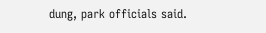dung, park officials said.